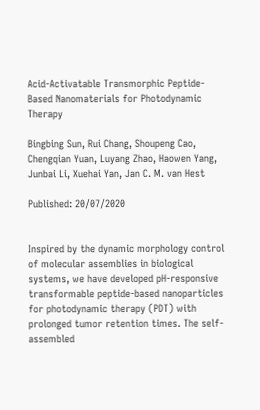Acid-Activatable Transmorphic Peptide-Based Nanomaterials for Photodynamic Therapy

Bingbing Sun, Rui Chang, Shoupeng Cao, Chengqian Yuan, Luyang Zhao, Haowen Yang, Junbai Li, Xuehai Yan, Jan C. M. van Hest

Published: 20/07/2020


Inspired by the dynamic morphology control of molecular assemblies in biological systems, we have developed pH‐responsive transformable peptide‐based nanoparticles for photodynamic therapy (PDT) with prolonged tumor retention times. The self‐assembled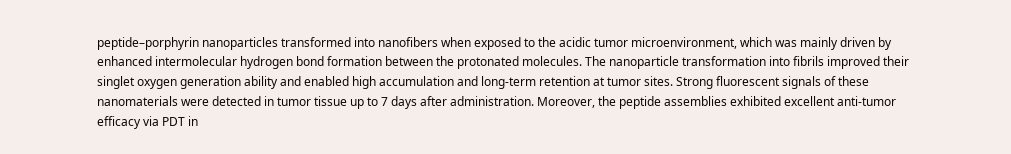peptide–porphyrin nanoparticles transformed into nanofibers when exposed to the acidic tumor microenvironment, which was mainly driven by enhanced intermolecular hydrogen bond formation between the protonated molecules. The nanoparticle transformation into fibrils improved their singlet oxygen generation ability and enabled high accumulation and long‐term retention at tumor sites. Strong fluorescent signals of these nanomaterials were detected in tumor tissue up to 7 days after administration. Moreover, the peptide assemblies exhibited excellent anti‐tumor efficacy via PDT in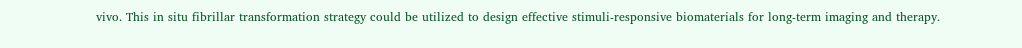vivo. This in situ fibrillar transformation strategy could be utilized to design effective stimuli‐responsive biomaterials for long‐term imaging and therapy.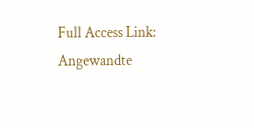Full Access Link: Angewandte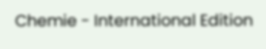Chemie - International Edition